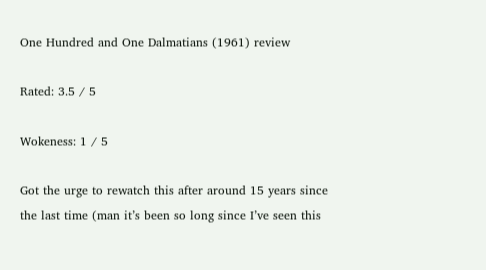One Hundred and One Dalmatians (1961) review

Rated: 3.5 / 5

Wokeness: 1 / 5

Got the urge to rewatch this after around 15 years since the last time (man it’s been so long since I’ve seen this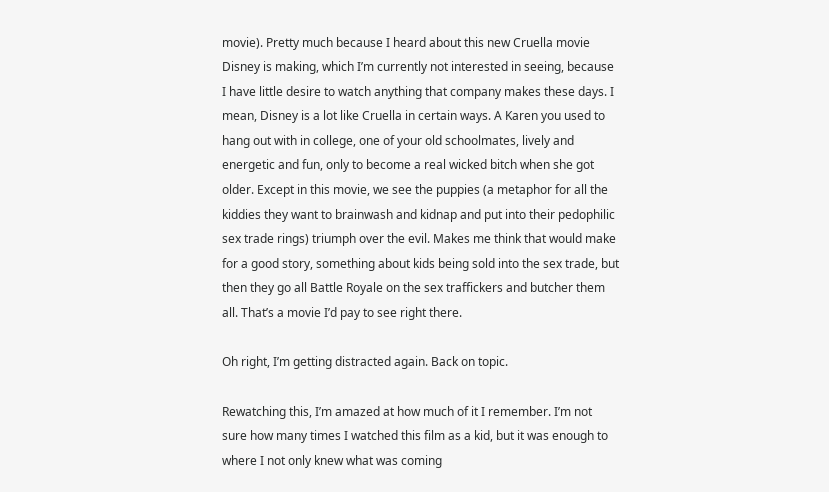movie). Pretty much because I heard about this new Cruella movie Disney is making, which I’m currently not interested in seeing, because I have little desire to watch anything that company makes these days. I mean, Disney is a lot like Cruella in certain ways. A Karen you used to hang out with in college, one of your old schoolmates, lively and energetic and fun, only to become a real wicked bitch when she got older. Except in this movie, we see the puppies (a metaphor for all the kiddies they want to brainwash and kidnap and put into their pedophilic sex trade rings) triumph over the evil. Makes me think that would make for a good story, something about kids being sold into the sex trade, but then they go all Battle Royale on the sex traffickers and butcher them all. That’s a movie I’d pay to see right there.

Oh right, I’m getting distracted again. Back on topic.

Rewatching this, I’m amazed at how much of it I remember. I’m not sure how many times I watched this film as a kid, but it was enough to where I not only knew what was coming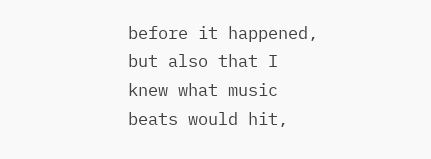before it happened, but also that I knew what music beats would hit,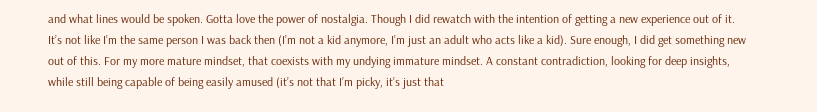and what lines would be spoken. Gotta love the power of nostalgia. Though I did rewatch with the intention of getting a new experience out of it. It’s not like I’m the same person I was back then (I’m not a kid anymore, I’m just an adult who acts like a kid). Sure enough, I did get something new out of this. For my more mature mindset, that coexists with my undying immature mindset. A constant contradiction, looking for deep insights, while still being capable of being easily amused (it’s not that I’m picky, it’s just that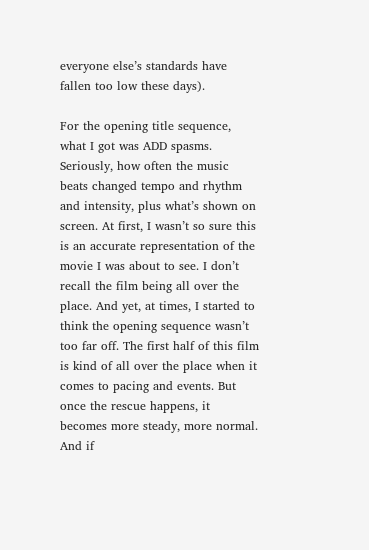everyone else’s standards have fallen too low these days).

For the opening title sequence, what I got was ADD spasms. Seriously, how often the music beats changed tempo and rhythm and intensity, plus what’s shown on screen. At first, I wasn’t so sure this is an accurate representation of the movie I was about to see. I don’t recall the film being all over the place. And yet, at times, I started to think the opening sequence wasn’t too far off. The first half of this film is kind of all over the place when it comes to pacing and events. But once the rescue happens, it becomes more steady, more normal. And if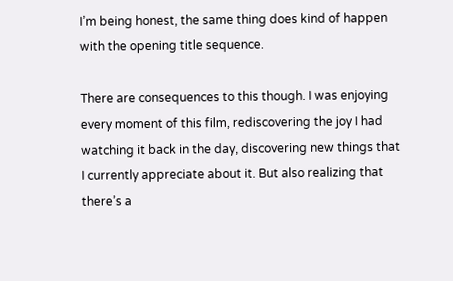I’m being honest, the same thing does kind of happen with the opening title sequence.

There are consequences to this though. I was enjoying every moment of this film, rediscovering the joy I had watching it back in the day, discovering new things that I currently appreciate about it. But also realizing that there’s a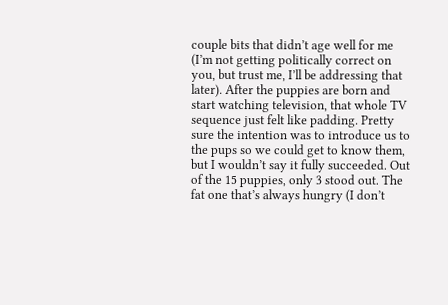couple bits that didn’t age well for me (I’m not getting politically correct on you, but trust me, I’ll be addressing that later). After the puppies are born and start watching television, that whole TV sequence just felt like padding. Pretty sure the intention was to introduce us to the pups so we could get to know them, but I wouldn’t say it fully succeeded. Out of the 15 puppies, only 3 stood out. The fat one that’s always hungry (I don’t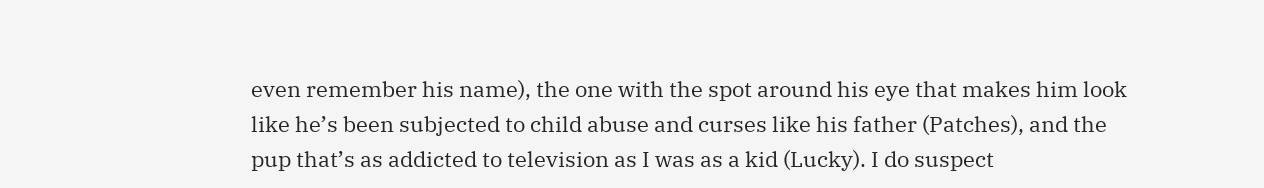even remember his name), the one with the spot around his eye that makes him look like he’s been subjected to child abuse and curses like his father (Patches), and the pup that’s as addicted to television as I was as a kid (Lucky). I do suspect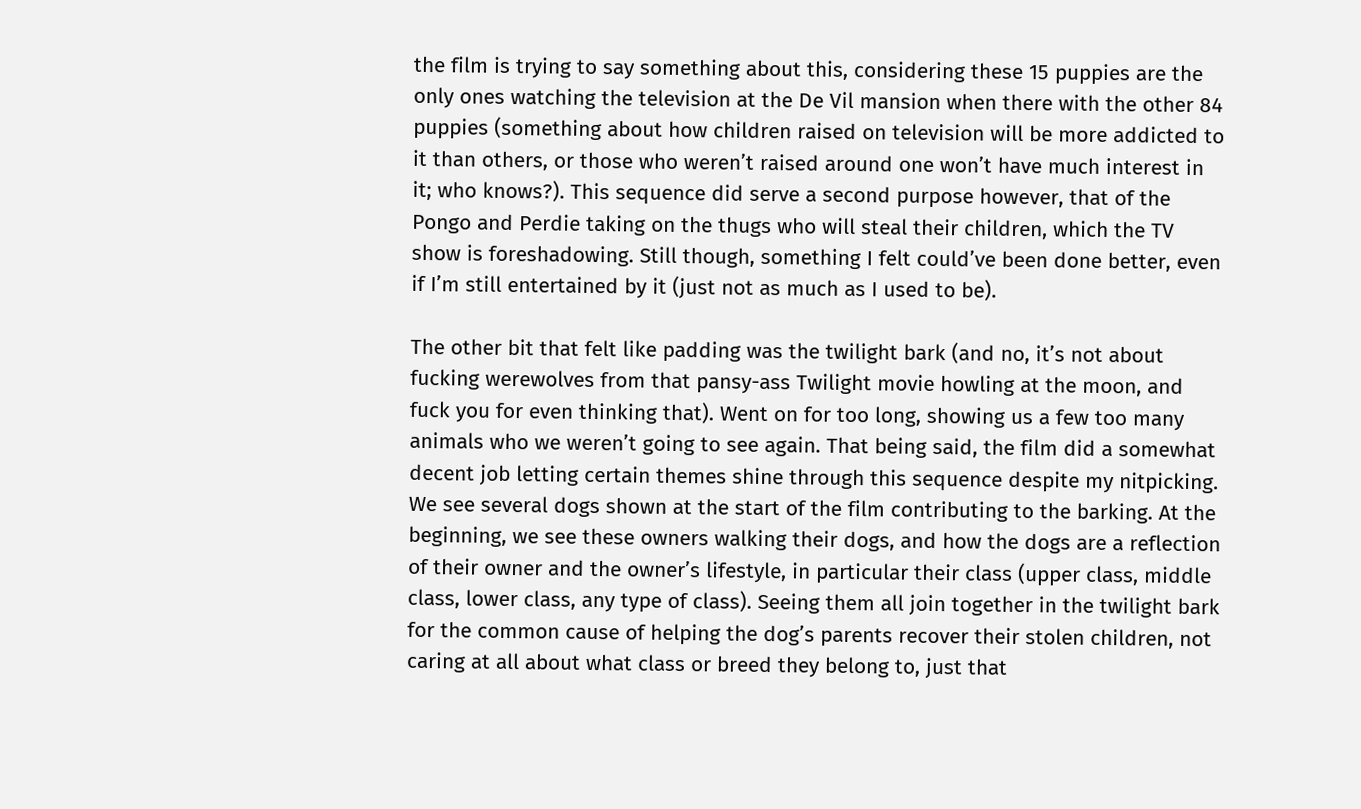the film is trying to say something about this, considering these 15 puppies are the only ones watching the television at the De Vil mansion when there with the other 84 puppies (something about how children raised on television will be more addicted to it than others, or those who weren’t raised around one won’t have much interest in it; who knows?). This sequence did serve a second purpose however, that of the Pongo and Perdie taking on the thugs who will steal their children, which the TV show is foreshadowing. Still though, something I felt could’ve been done better, even if I’m still entertained by it (just not as much as I used to be).

The other bit that felt like padding was the twilight bark (and no, it’s not about fucking werewolves from that pansy-ass Twilight movie howling at the moon, and fuck you for even thinking that). Went on for too long, showing us a few too many animals who we weren’t going to see again. That being said, the film did a somewhat decent job letting certain themes shine through this sequence despite my nitpicking. We see several dogs shown at the start of the film contributing to the barking. At the beginning, we see these owners walking their dogs, and how the dogs are a reflection of their owner and the owner’s lifestyle, in particular their class (upper class, middle class, lower class, any type of class). Seeing them all join together in the twilight bark for the common cause of helping the dog’s parents recover their stolen children, not caring at all about what class or breed they belong to, just that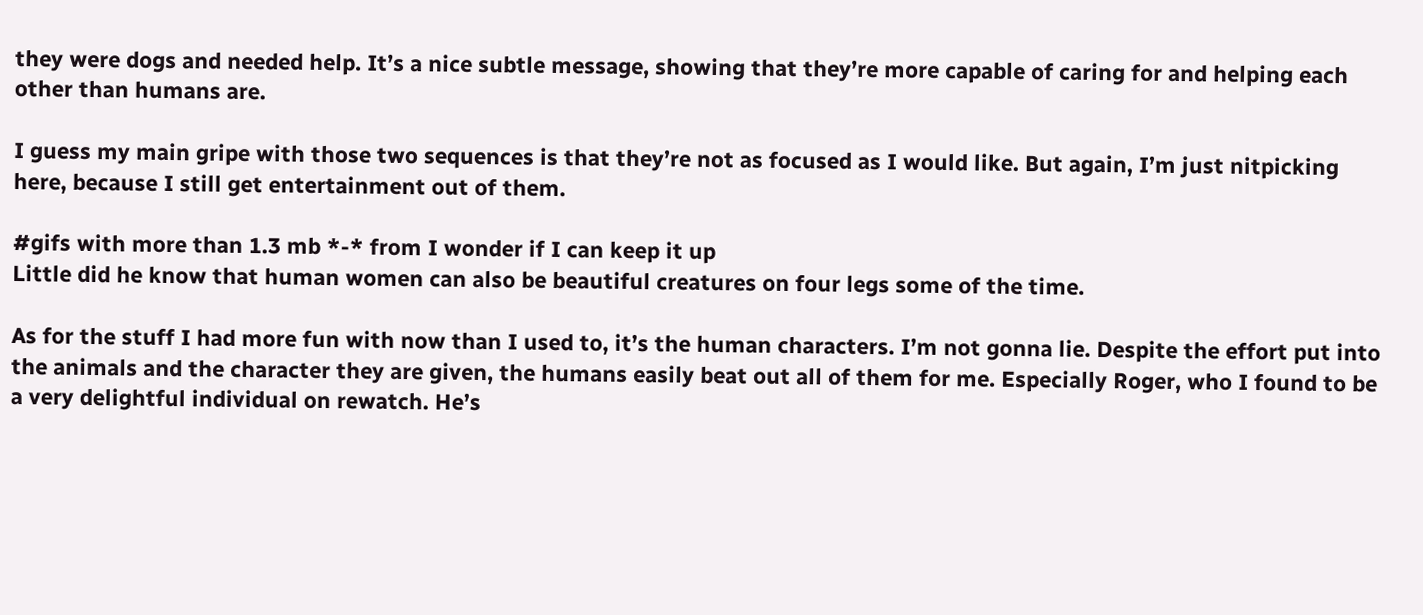they were dogs and needed help. It’s a nice subtle message, showing that they’re more capable of caring for and helping each other than humans are.

I guess my main gripe with those two sequences is that they’re not as focused as I would like. But again, I’m just nitpicking here, because I still get entertainment out of them.

#gifs with more than 1.3 mb *-* from I wonder if I can keep it up
Little did he know that human women can also be beautiful creatures on four legs some of the time.

As for the stuff I had more fun with now than I used to, it’s the human characters. I’m not gonna lie. Despite the effort put into the animals and the character they are given, the humans easily beat out all of them for me. Especially Roger, who I found to be a very delightful individual on rewatch. He’s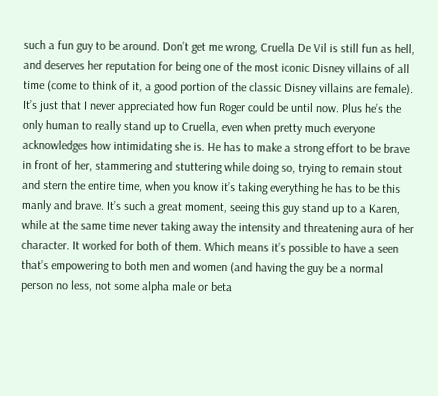such a fun guy to be around. Don’t get me wrong, Cruella De Vil is still fun as hell, and deserves her reputation for being one of the most iconic Disney villains of all time (come to think of it, a good portion of the classic Disney villains are female). It’s just that I never appreciated how fun Roger could be until now. Plus he’s the only human to really stand up to Cruella, even when pretty much everyone acknowledges how intimidating she is. He has to make a strong effort to be brave in front of her, stammering and stuttering while doing so, trying to remain stout and stern the entire time, when you know it’s taking everything he has to be this manly and brave. It’s such a great moment, seeing this guy stand up to a Karen, while at the same time never taking away the intensity and threatening aura of her character. It worked for both of them. Which means it’s possible to have a seen that’s empowering to both men and women (and having the guy be a normal person no less, not some alpha male or beta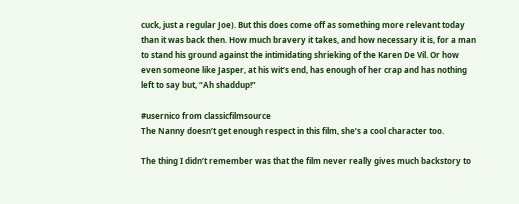cuck, just a regular Joe). But this does come off as something more relevant today than it was back then. How much bravery it takes, and how necessary it is, for a man to stand his ground against the intimidating shrieking of the Karen De Vil. Or how even someone like Jasper, at his wit’s end, has enough of her crap and has nothing left to say but, “Ah shaddup!”

#usernico from classicfilmsource
The Nanny doesn’t get enough respect in this film, she’s a cool character too.

The thing I didn’t remember was that the film never really gives much backstory to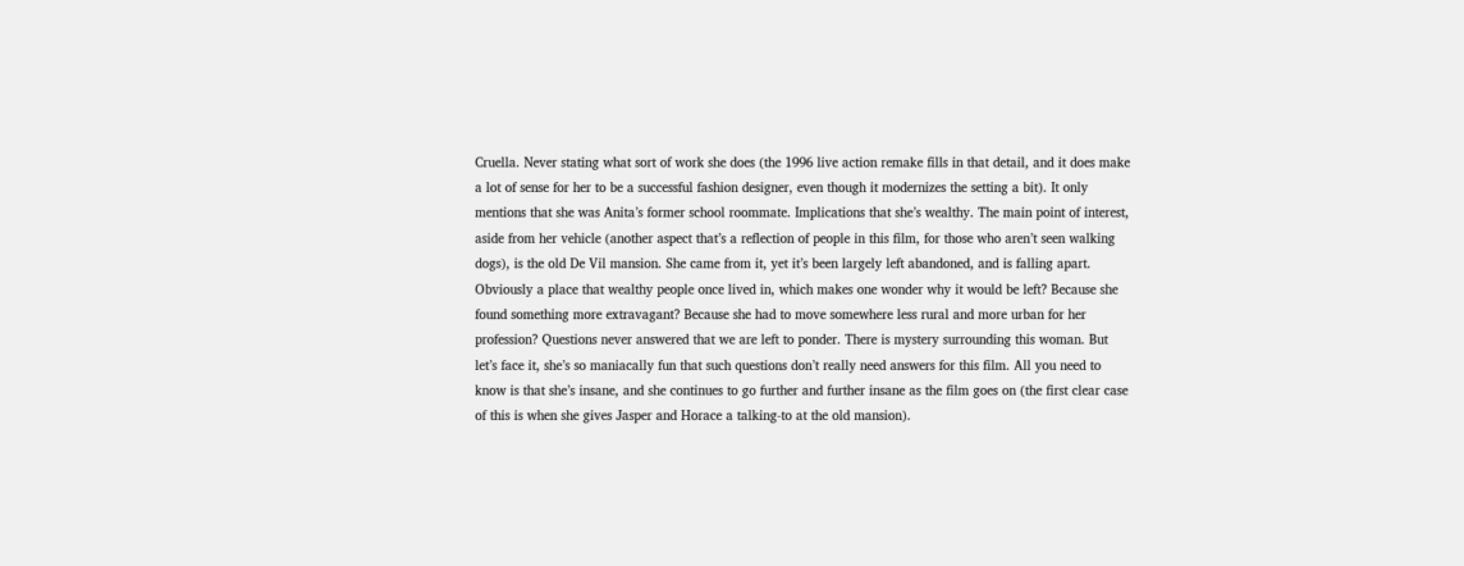Cruella. Never stating what sort of work she does (the 1996 live action remake fills in that detail, and it does make a lot of sense for her to be a successful fashion designer, even though it modernizes the setting a bit). It only mentions that she was Anita’s former school roommate. Implications that she’s wealthy. The main point of interest, aside from her vehicle (another aspect that’s a reflection of people in this film, for those who aren’t seen walking dogs), is the old De Vil mansion. She came from it, yet it’s been largely left abandoned, and is falling apart. Obviously a place that wealthy people once lived in, which makes one wonder why it would be left? Because she found something more extravagant? Because she had to move somewhere less rural and more urban for her profession? Questions never answered that we are left to ponder. There is mystery surrounding this woman. But let’s face it, she’s so maniacally fun that such questions don’t really need answers for this film. All you need to know is that she’s insane, and she continues to go further and further insane as the film goes on (the first clear case of this is when she gives Jasper and Horace a talking-to at the old mansion).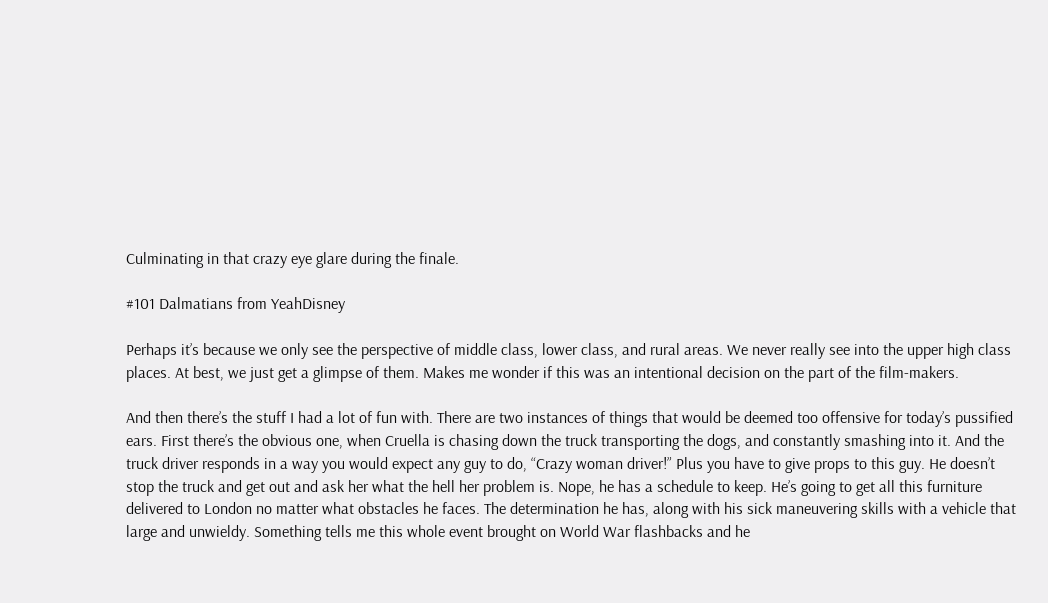Culminating in that crazy eye glare during the finale.

#101 Dalmatians from YeahDisney

Perhaps it’s because we only see the perspective of middle class, lower class, and rural areas. We never really see into the upper high class places. At best, we just get a glimpse of them. Makes me wonder if this was an intentional decision on the part of the film-makers.

And then there’s the stuff I had a lot of fun with. There are two instances of things that would be deemed too offensive for today’s pussified ears. First there’s the obvious one, when Cruella is chasing down the truck transporting the dogs, and constantly smashing into it. And the truck driver responds in a way you would expect any guy to do, “Crazy woman driver!” Plus you have to give props to this guy. He doesn’t stop the truck and get out and ask her what the hell her problem is. Nope, he has a schedule to keep. He’s going to get all this furniture delivered to London no matter what obstacles he faces. The determination he has, along with his sick maneuvering skills with a vehicle that large and unwieldy. Something tells me this whole event brought on World War flashbacks and he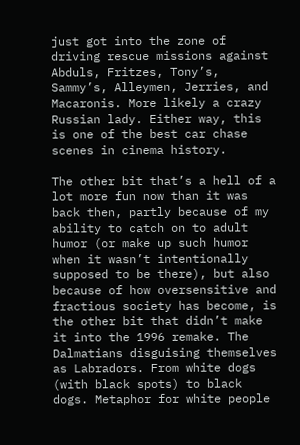just got into the zone of driving rescue missions against Abduls, Fritzes, Tony’s, Sammy’s, Alleymen, Jerries, and Macaronis. More likely a crazy Russian lady. Either way, this is one of the best car chase scenes in cinema history.

The other bit that’s a hell of a lot more fun now than it was back then, partly because of my ability to catch on to adult humor (or make up such humor when it wasn’t intentionally supposed to be there), but also because of how oversensitive and fractious society has become, is the other bit that didn’t make it into the 1996 remake. The Dalmatians disguising themselves as Labradors. From white dogs (with black spots) to black dogs. Metaphor for white people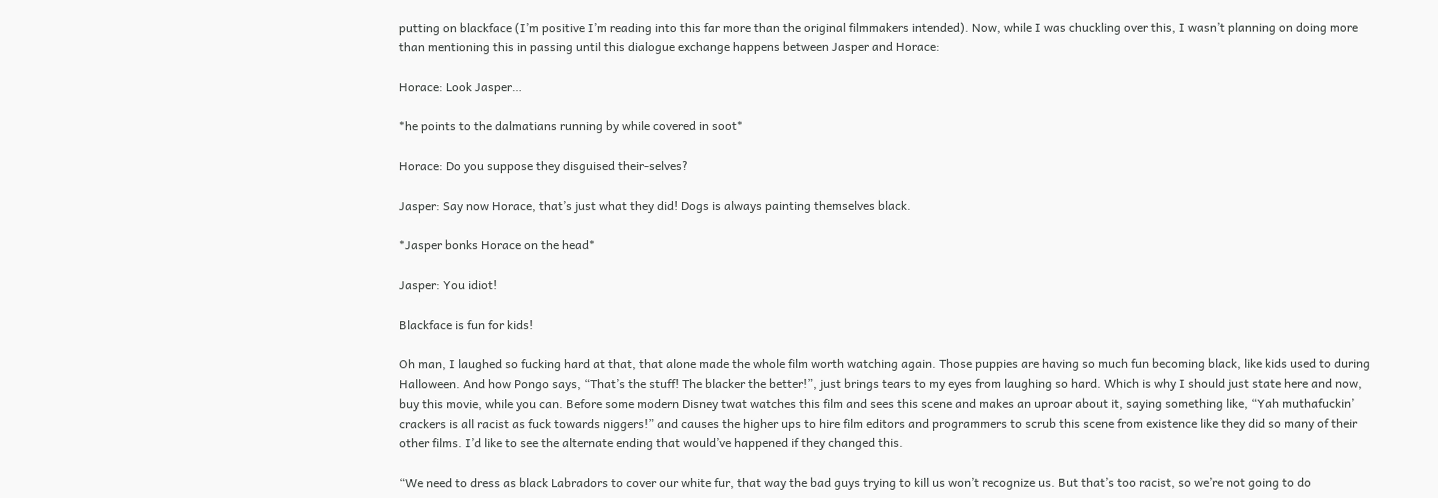putting on blackface (I’m positive I’m reading into this far more than the original filmmakers intended). Now, while I was chuckling over this, I wasn’t planning on doing more than mentioning this in passing until this dialogue exchange happens between Jasper and Horace:

Horace: Look Jasper…

*he points to the dalmatians running by while covered in soot*

Horace: Do you suppose they disguised their-selves?

Jasper: Say now Horace, that’s just what they did! Dogs is always painting themselves black.

*Jasper bonks Horace on the head*

Jasper: You idiot!

Blackface is fun for kids!

Oh man, I laughed so fucking hard at that, that alone made the whole film worth watching again. Those puppies are having so much fun becoming black, like kids used to during Halloween. And how Pongo says, “That’s the stuff! The blacker the better!”, just brings tears to my eyes from laughing so hard. Which is why I should just state here and now, buy this movie, while you can. Before some modern Disney twat watches this film and sees this scene and makes an uproar about it, saying something like, “Yah muthafuckin’ crackers is all racist as fuck towards niggers!” and causes the higher ups to hire film editors and programmers to scrub this scene from existence like they did so many of their other films. I’d like to see the alternate ending that would’ve happened if they changed this.

“We need to dress as black Labradors to cover our white fur, that way the bad guys trying to kill us won’t recognize us. But that’s too racist, so we’re not going to do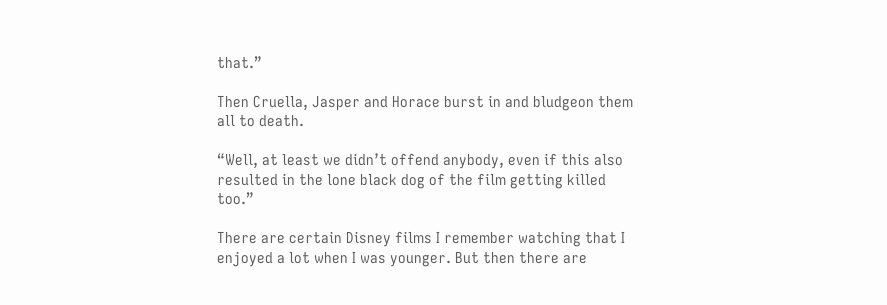that.”

Then Cruella, Jasper and Horace burst in and bludgeon them all to death.

“Well, at least we didn’t offend anybody, even if this also resulted in the lone black dog of the film getting killed too.”

There are certain Disney films I remember watching that I enjoyed a lot when I was younger. But then there are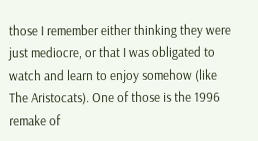those I remember either thinking they were just mediocre, or that I was obligated to watch and learn to enjoy somehow (like The Aristocats). One of those is the 1996 remake of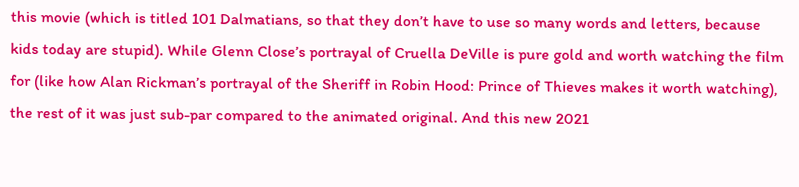this movie (which is titled 101 Dalmatians, so that they don’t have to use so many words and letters, because kids today are stupid). While Glenn Close’s portrayal of Cruella DeVille is pure gold and worth watching the film for (like how Alan Rickman’s portrayal of the Sheriff in Robin Hood: Prince of Thieves makes it worth watching), the rest of it was just sub-par compared to the animated original. And this new 2021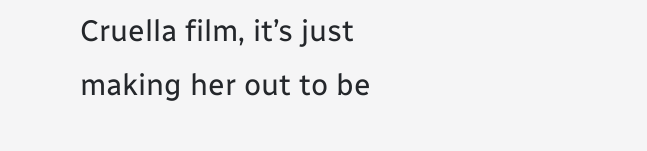Cruella film, it’s just making her out to be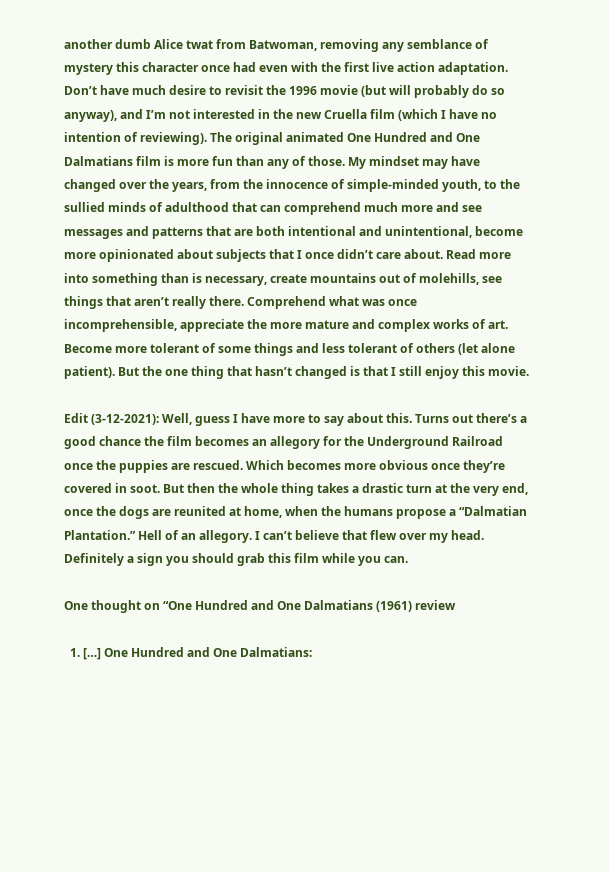another dumb Alice twat from Batwoman, removing any semblance of mystery this character once had even with the first live action adaptation. Don’t have much desire to revisit the 1996 movie (but will probably do so anyway), and I’m not interested in the new Cruella film (which I have no intention of reviewing). The original animated One Hundred and One Dalmatians film is more fun than any of those. My mindset may have changed over the years, from the innocence of simple-minded youth, to the sullied minds of adulthood that can comprehend much more and see messages and patterns that are both intentional and unintentional, become more opinionated about subjects that I once didn’t care about. Read more into something than is necessary, create mountains out of molehills, see things that aren’t really there. Comprehend what was once incomprehensible, appreciate the more mature and complex works of art. Become more tolerant of some things and less tolerant of others (let alone patient). But the one thing that hasn’t changed is that I still enjoy this movie.

Edit (3-12-2021): Well, guess I have more to say about this. Turns out there’s a good chance the film becomes an allegory for the Underground Railroad once the puppies are rescued. Which becomes more obvious once they’re covered in soot. But then the whole thing takes a drastic turn at the very end, once the dogs are reunited at home, when the humans propose a “Dalmatian Plantation.” Hell of an allegory. I can’t believe that flew over my head. Definitely a sign you should grab this film while you can.

One thought on “One Hundred and One Dalmatians (1961) review

  1. […] One Hundred and One Dalmatians: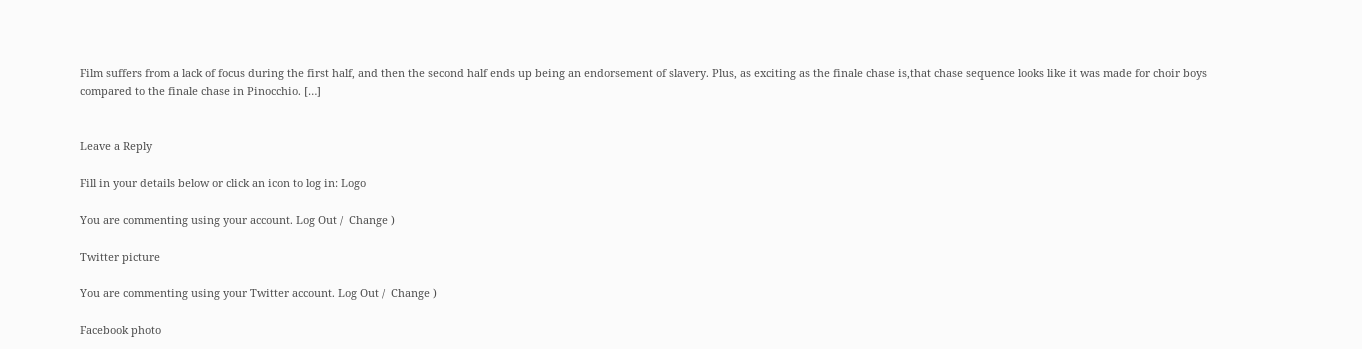Film suffers from a lack of focus during the first half, and then the second half ends up being an endorsement of slavery. Plus, as exciting as the finale chase is,that chase sequence looks like it was made for choir boys compared to the finale chase in Pinocchio. […]


Leave a Reply

Fill in your details below or click an icon to log in: Logo

You are commenting using your account. Log Out /  Change )

Twitter picture

You are commenting using your Twitter account. Log Out /  Change )

Facebook photo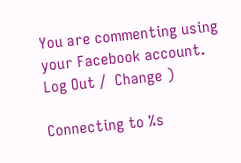You are commenting using your Facebook account. Log Out /  Change )

Connecting to %s